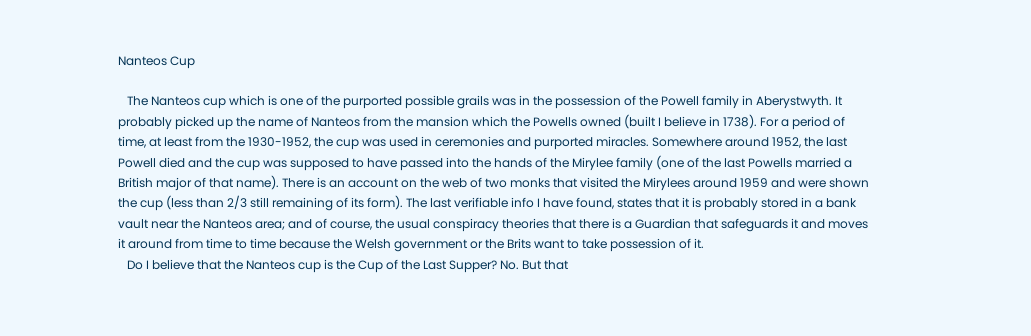Nanteos Cup

   The Nanteos cup which is one of the purported possible grails was in the possession of the Powell family in Aberystwyth. It probably picked up the name of Nanteos from the mansion which the Powells owned (built I believe in 1738). For a period of time, at least from the 1930-1952, the cup was used in ceremonies and purported miracles. Somewhere around 1952, the last Powell died and the cup was supposed to have passed into the hands of the Mirylee family (one of the last Powells married a British major of that name). There is an account on the web of two monks that visited the Mirylees around 1959 and were shown the cup (less than 2/3 still remaining of its form). The last verifiable info I have found, states that it is probably stored in a bank vault near the Nanteos area; and of course, the usual conspiracy theories that there is a Guardian that safeguards it and moves it around from time to time because the Welsh government or the Brits want to take possession of it.
   Do I believe that the Nanteos cup is the Cup of the Last Supper? No. But that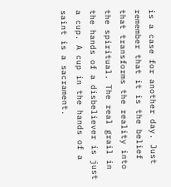is a case for another day. Just remember that it is the belief that transforms the reality into the spiritual. The real grail in the hands of a disbeliever is just a cup. A cup in the hands of a saint is a sacrament.